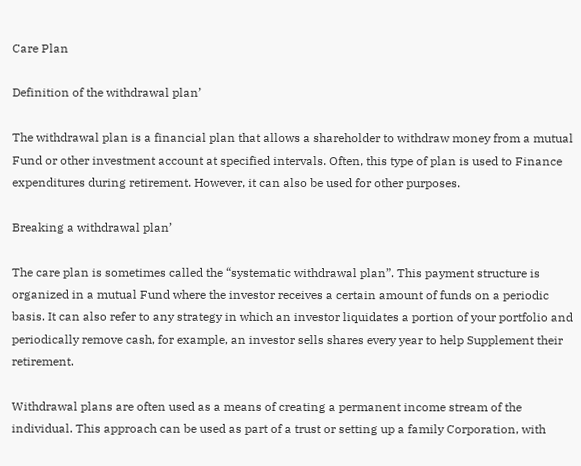Care Plan

Definition of the withdrawal plan’

The withdrawal plan is a financial plan that allows a shareholder to withdraw money from a mutual Fund or other investment account at specified intervals. Often, this type of plan is used to Finance expenditures during retirement. However, it can also be used for other purposes.

Breaking a withdrawal plan’

The care plan is sometimes called the “systematic withdrawal plan”. This payment structure is organized in a mutual Fund where the investor receives a certain amount of funds on a periodic basis. It can also refer to any strategy in which an investor liquidates a portion of your portfolio and periodically remove cash, for example, an investor sells shares every year to help Supplement their retirement.

Withdrawal plans are often used as a means of creating a permanent income stream of the individual. This approach can be used as part of a trust or setting up a family Corporation, with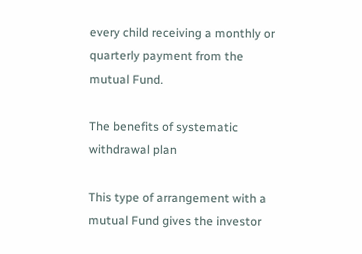every child receiving a monthly or quarterly payment from the mutual Fund.

The benefits of systematic withdrawal plan

This type of arrangement with a mutual Fund gives the investor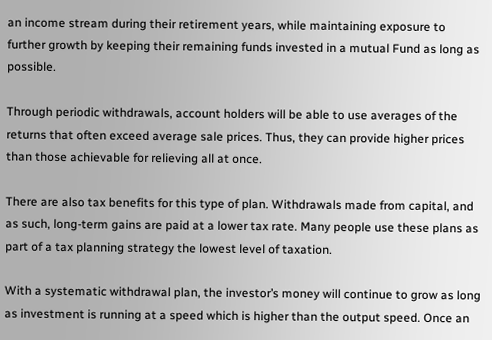an income stream during their retirement years, while maintaining exposure to further growth by keeping their remaining funds invested in a mutual Fund as long as possible.

Through periodic withdrawals, account holders will be able to use averages of the returns that often exceed average sale prices. Thus, they can provide higher prices than those achievable for relieving all at once.

There are also tax benefits for this type of plan. Withdrawals made from capital, and as such, long-term gains are paid at a lower tax rate. Many people use these plans as part of a tax planning strategy the lowest level of taxation.

With a systematic withdrawal plan, the investor’s money will continue to grow as long as investment is running at a speed which is higher than the output speed. Once an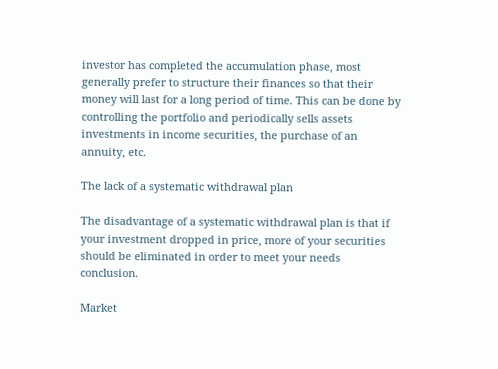investor has completed the accumulation phase, most generally prefer to structure their finances so that their money will last for a long period of time. This can be done by controlling the portfolio and periodically sells assets investments in income securities, the purchase of an annuity, etc.

The lack of a systematic withdrawal plan

The disadvantage of a systematic withdrawal plan is that if your investment dropped in price, more of your securities should be eliminated in order to meet your needs conclusion.

Market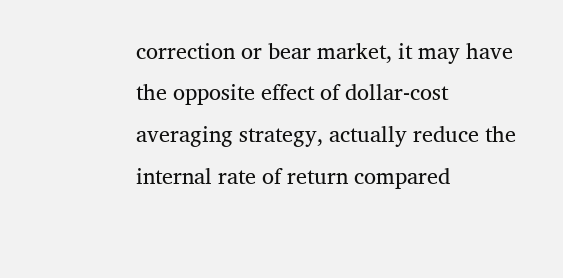correction or bear market, it may have the opposite effect of dollar-cost averaging strategy, actually reduce the internal rate of return compared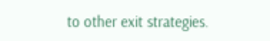to other exit strategies.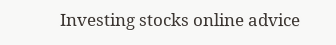Investing stocks online advice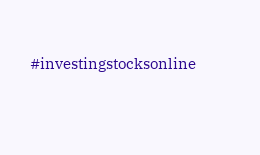#investingstocksonline